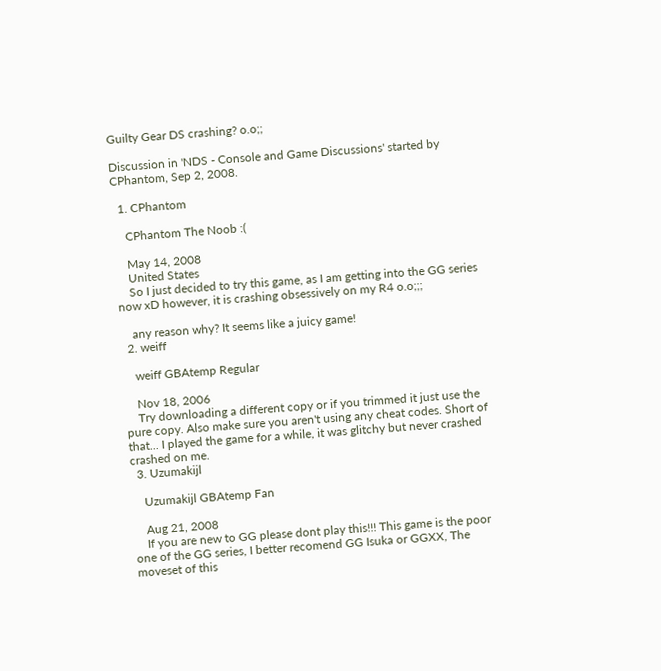Guilty Gear DS crashing? o.o;;

Discussion in 'NDS - Console and Game Discussions' started by CPhantom, Sep 2, 2008.

  1. CPhantom

    CPhantom The Noob :(

    May 14, 2008
    United States
    So I just decided to try this game, as I am getting into the GG series now xD however, it is crashing obsessively on my R4 o.o;;;

    any reason why? It seems like a juicy game!
  2. weiff

    weiff GBAtemp Regular

    Nov 18, 2006
    Try downloading a different copy or if you trimmed it just use the pure copy. Also make sure you aren't using any cheat codes. Short of that... I played the game for a while, it was glitchy but never crashed crashed on me.
  3. Uzumakijl

    Uzumakijl GBAtemp Fan

    Aug 21, 2008
    If you are new to GG please dont play this!!! This game is the poor one of the GG series, I better recomend GG Isuka or GGXX, The moveset of this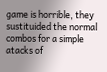game is horrible, they sustituided the normal combos for a simple atacks of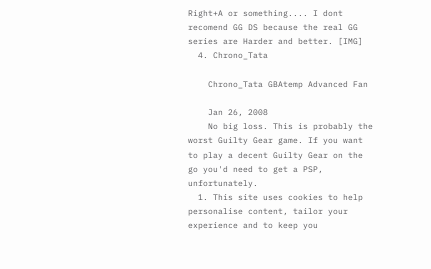Right+A or something.... I dont recomend GG DS because the real GG series are Harder and better. [IMG]
  4. Chrono_Tata

    Chrono_Tata GBAtemp Advanced Fan

    Jan 26, 2008
    No big loss. This is probably the worst Guilty Gear game. If you want to play a decent Guilty Gear on the go you'd need to get a PSP, unfortunately.
  1. This site uses cookies to help personalise content, tailor your experience and to keep you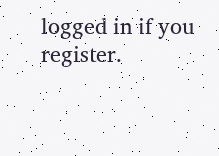logged in if you register.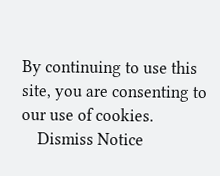By continuing to use this site, you are consenting to our use of cookies.
    Dismiss Notice